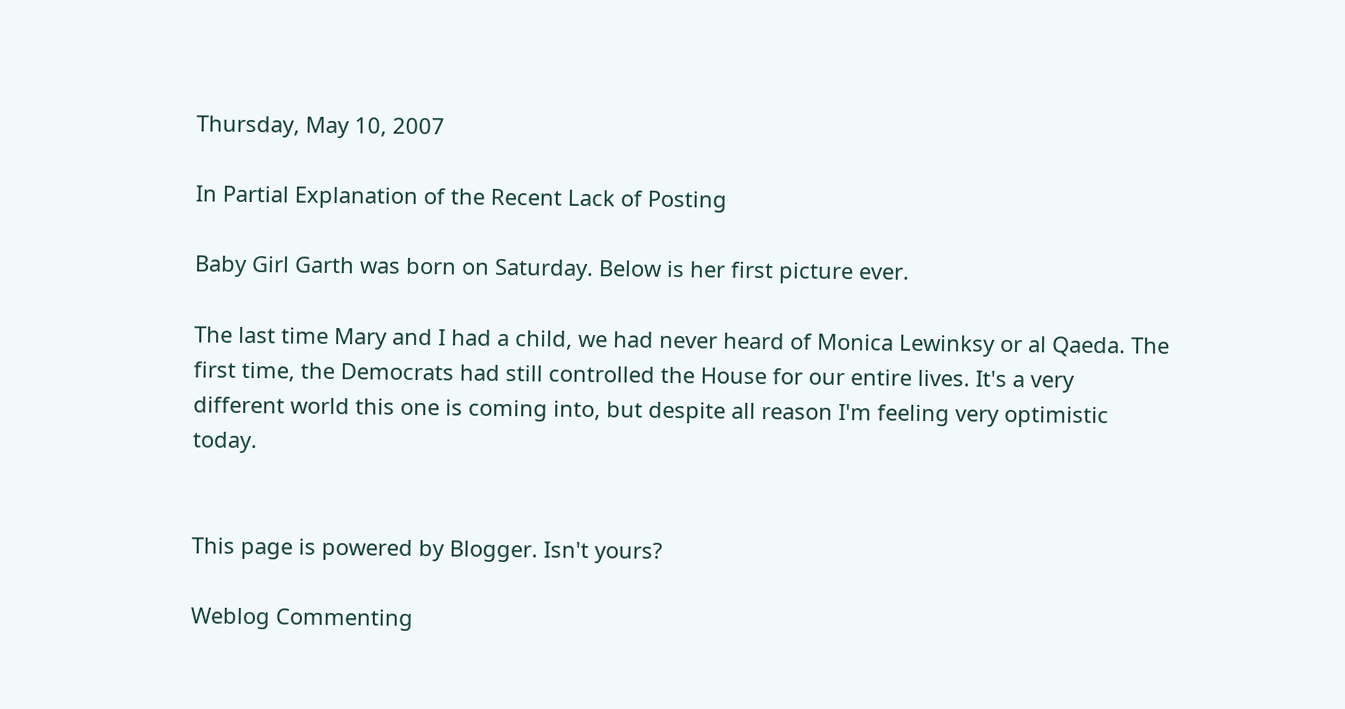Thursday, May 10, 2007

In Partial Explanation of the Recent Lack of Posting

Baby Girl Garth was born on Saturday. Below is her first picture ever.

The last time Mary and I had a child, we had never heard of Monica Lewinksy or al Qaeda. The first time, the Democrats had still controlled the House for our entire lives. It's a very different world this one is coming into, but despite all reason I'm feeling very optimistic today.


This page is powered by Blogger. Isn't yours?

Weblog Commenting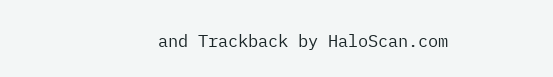and Trackback by HaloScan.com